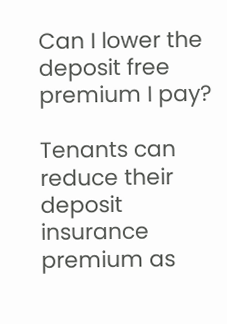Can I lower the deposit free premium I pay?

Tenants can reduce their deposit insurance premium as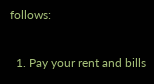follows:

  1. Pay your rent and bills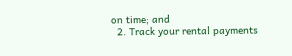on time; and
  2. Track your rental payments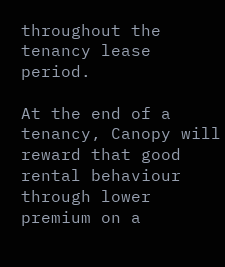throughout the tenancy lease period.

At the end of a tenancy, Canopy will reward that good rental behaviour through lower premium on a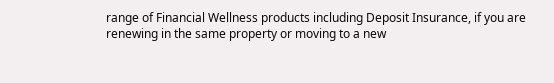range of Financial Wellness products including Deposit Insurance, if you are renewing in the same property or moving to a new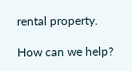rental property.

How can we help?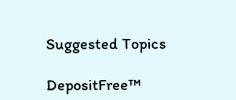Suggested Topics

DepositFree™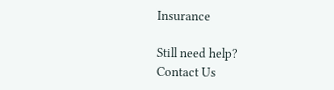Insurance

Still need help?
Contact Us